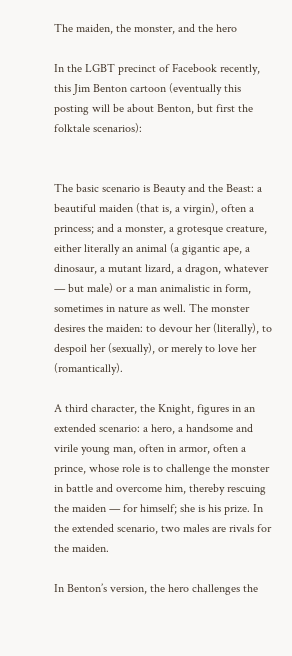The maiden, the monster, and the hero

In the LGBT precinct of Facebook recently, this Jim Benton cartoon (eventually this posting will be about Benton, but first the folktale scenarios):


The basic scenario is Beauty and the Beast: a beautiful maiden (that is, a virgin), often a princess; and a monster, a grotesque creature, either literally an animal (a gigantic ape, a dinosaur, a mutant lizard, a dragon, whatever — but male) or a man animalistic in form, sometimes in nature as well. The monster desires the maiden: to devour her (literally), to despoil her (sexually), or merely to love her (romantically).

A third character, the Knight, figures in an extended scenario: a hero, a handsome and virile young man, often in armor, often a prince, whose role is to challenge the monster in battle and overcome him, thereby rescuing the maiden — for himself; she is his prize. In the extended scenario, two males are rivals for the maiden.

In Benton’s version, the hero challenges the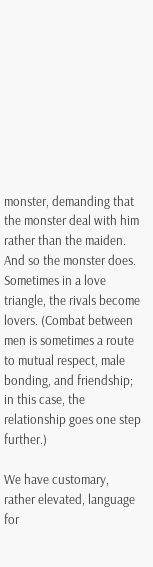monster, demanding that the monster deal with him rather than the maiden. And so the monster does. Sometimes in a love triangle, the rivals become lovers. (Combat between men is sometimes a route to mutual respect, male bonding, and friendship; in this case, the relationship goes one step further.)

We have customary, rather elevated, language for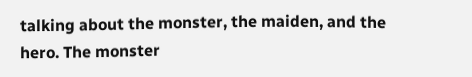talking about the monster, the maiden, and the hero. The monster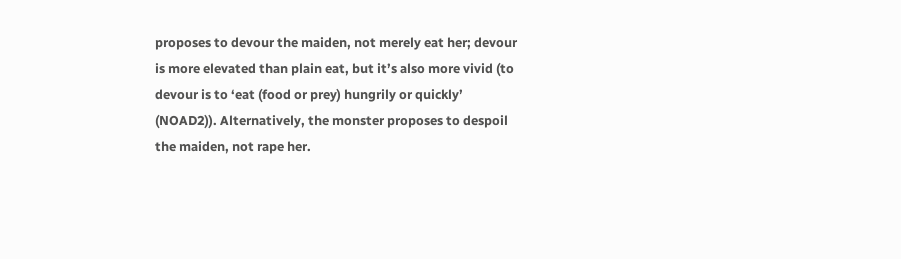proposes to devour the maiden, not merely eat her; devour is more elevated than plain eat, but it’s also more vivid (to devour is to ‘eat (food or prey) hungrily or quickly’ (NOAD2)). Alternatively, the monster proposes to despoil the maiden, not rape her.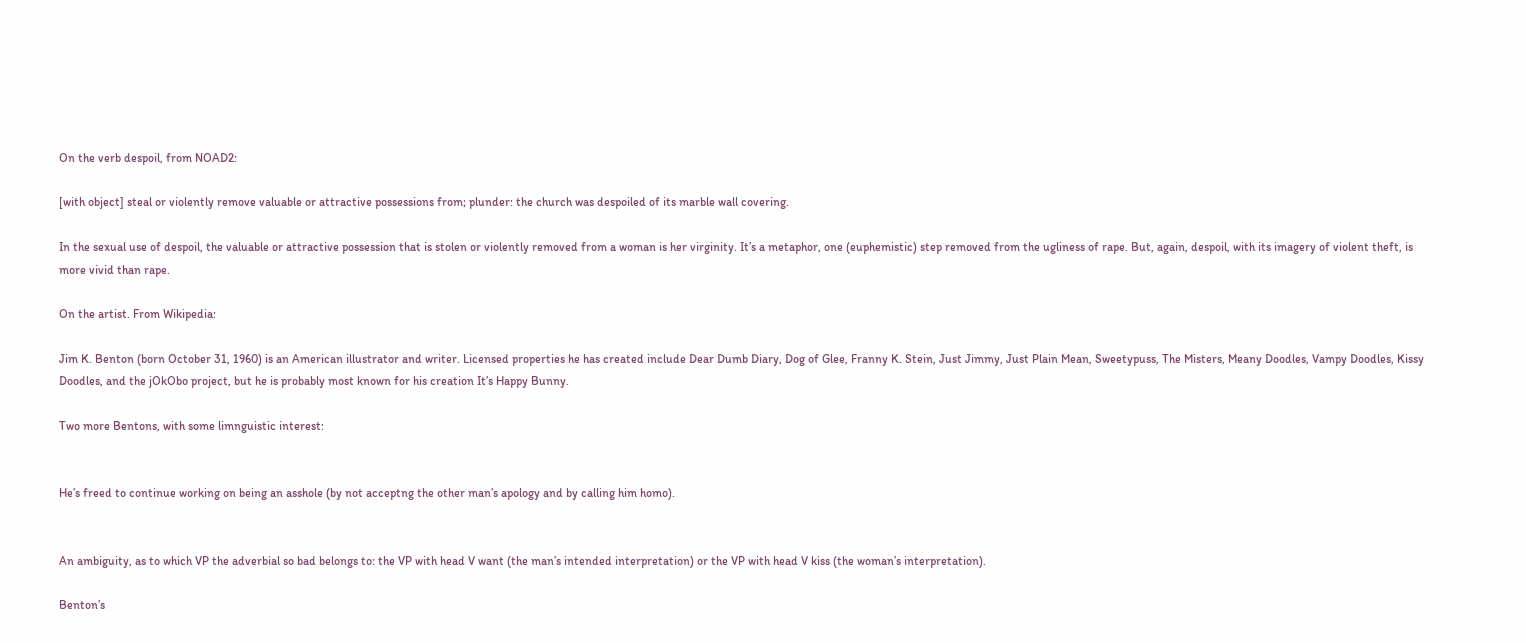On the verb despoil, from NOAD2:

[with object] steal or violently remove valuable or attractive possessions from; plunder: the church was despoiled of its marble wall covering.

In the sexual use of despoil, the valuable or attractive possession that is stolen or violently removed from a woman is her virginity. It’s a metaphor, one (euphemistic) step removed from the ugliness of rape. But, again, despoil, with its imagery of violent theft, is more vivid than rape.

On the artist. From Wikipedia:

Jim K. Benton (born October 31, 1960) is an American illustrator and writer. Licensed properties he has created include Dear Dumb Diary, Dog of Glee, Franny K. Stein, Just Jimmy, Just Plain Mean, Sweetypuss, The Misters, Meany Doodles, Vampy Doodles, Kissy Doodles, and the jOkObo project, but he is probably most known for his creation It’s Happy Bunny.

Two more Bentons, with some limnguistic interest:


He’s freed to continue working on being an asshole (by not acceptng the other man’s apology and by calling him homo).


An ambiguity, as to which VP the adverbial so bad belongs to: the VP with head V want (the man’s intended interpretation) or the VP with head V kiss (the woman’s interpretation).

Benton’s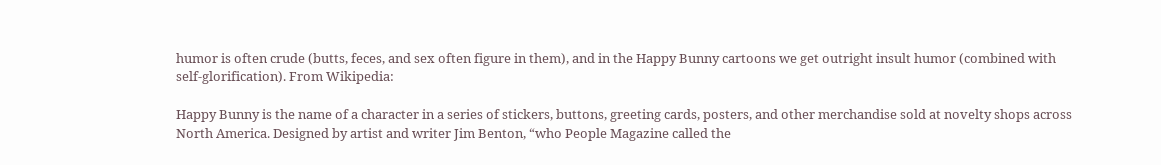humor is often crude (butts, feces, and sex often figure in them), and in the Happy Bunny cartoons we get outright insult humor (combined with self-glorification). From Wikipedia:

Happy Bunny is the name of a character in a series of stickers, buttons, greeting cards, posters, and other merchandise sold at novelty shops across North America. Designed by artist and writer Jim Benton, “who People Magazine called the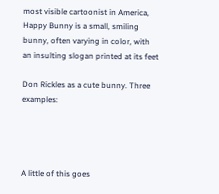most visible cartoonist in America, Happy Bunny is a small, smiling bunny, often varying in color, with an insulting slogan printed at its feet

Don Rickles as a cute bunny. Three examples:




A little of this goes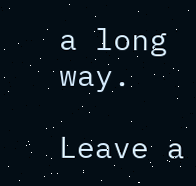a long way.

Leave a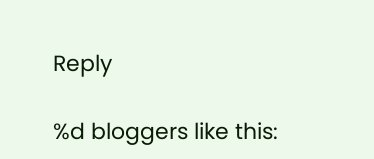Reply

%d bloggers like this: